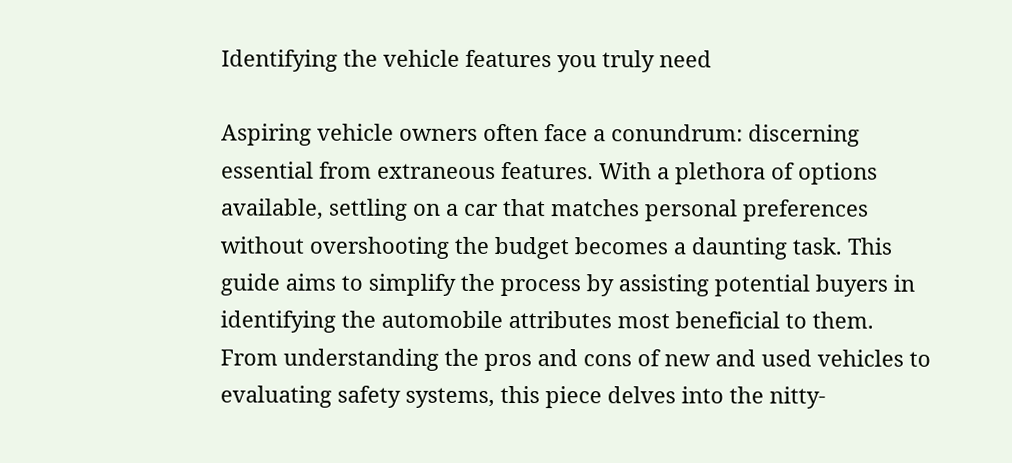Identifying the vehicle features you truly need

Aspiring vehicle owners often face a conundrum: discerning essential from extraneous features. With a plethora of options available, settling on a car that matches personal preferences without overshooting the budget becomes a daunting task. This guide aims to simplify the process by assisting potential buyers in identifying the automobile attributes most beneficial to them. From understanding the pros and cons of new and used vehicles to evaluating safety systems, this piece delves into the nitty-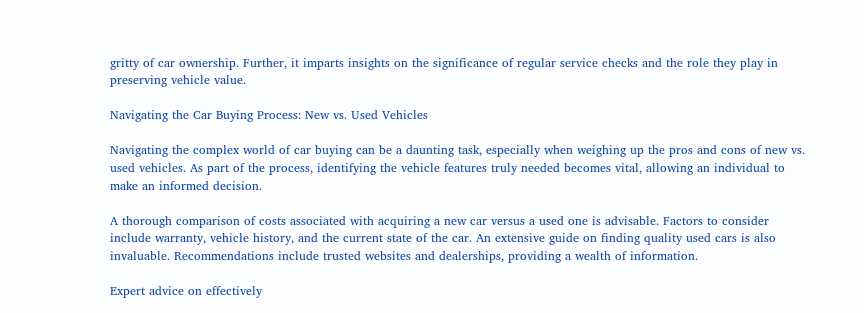gritty of car ownership. Further, it imparts insights on the significance of regular service checks and the role they play in preserving vehicle value.

Navigating the Car Buying Process: New vs. Used Vehicles

Navigating the complex world of car buying can be a daunting task, especially when weighing up the pros and cons of new vs. used vehicles. As part of the process, identifying the vehicle features truly needed becomes vital, allowing an individual to make an informed decision.

A thorough comparison of costs associated with acquiring a new car versus a used one is advisable. Factors to consider include warranty, vehicle history, and the current state of the car. An extensive guide on finding quality used cars is also invaluable. Recommendations include trusted websites and dealerships, providing a wealth of information.

Expert advice on effectively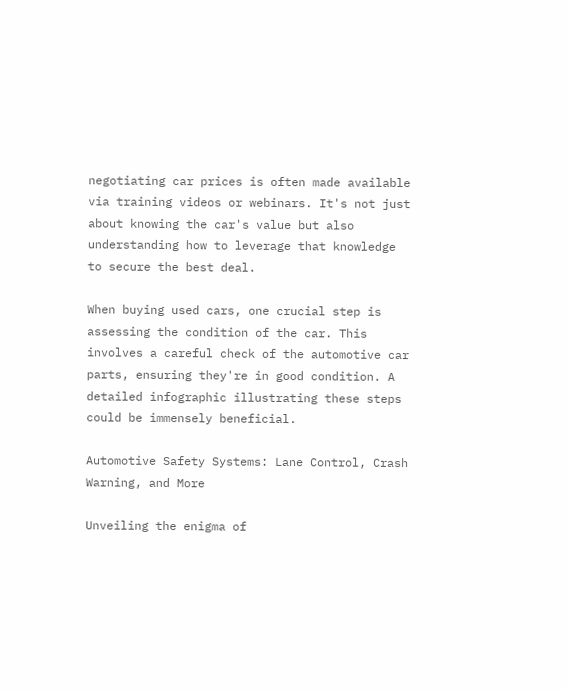negotiating car prices is often made available via training videos or webinars. It's not just about knowing the car's value but also understanding how to leverage that knowledge to secure the best deal.

When buying used cars, one crucial step is assessing the condition of the car. This involves a careful check of the automotive car parts, ensuring they're in good condition. A detailed infographic illustrating these steps could be immensely beneficial.

Automotive Safety Systems: Lane Control, Crash Warning, and More

Unveiling the enigma of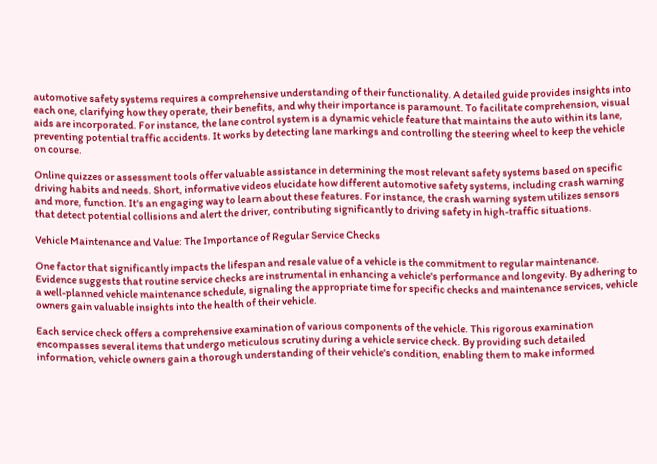automotive safety systems requires a comprehensive understanding of their functionality. A detailed guide provides insights into each one, clarifying how they operate, their benefits, and why their importance is paramount. To facilitate comprehension, visual aids are incorporated. For instance, the lane control system is a dynamic vehicle feature that maintains the auto within its lane, preventing potential traffic accidents. It works by detecting lane markings and controlling the steering wheel to keep the vehicle on course.

Online quizzes or assessment tools offer valuable assistance in determining the most relevant safety systems based on specific driving habits and needs. Short, informative videos elucidate how different automotive safety systems, including crash warning and more, function. It's an engaging way to learn about these features. For instance, the crash warning system utilizes sensors that detect potential collisions and alert the driver, contributing significantly to driving safety in high-traffic situations.

Vehicle Maintenance and Value: The Importance of Regular Service Checks

One factor that significantly impacts the lifespan and resale value of a vehicle is the commitment to regular maintenance. Evidence suggests that routine service checks are instrumental in enhancing a vehicle's performance and longevity. By adhering to a well-planned vehicle maintenance schedule, signaling the appropriate time for specific checks and maintenance services, vehicle owners gain valuable insights into the health of their vehicle.

Each service check offers a comprehensive examination of various components of the vehicle. This rigorous examination encompasses several items that undergo meticulous scrutiny during a vehicle service check. By providing such detailed information, vehicle owners gain a thorough understanding of their vehicle's condition, enabling them to make informed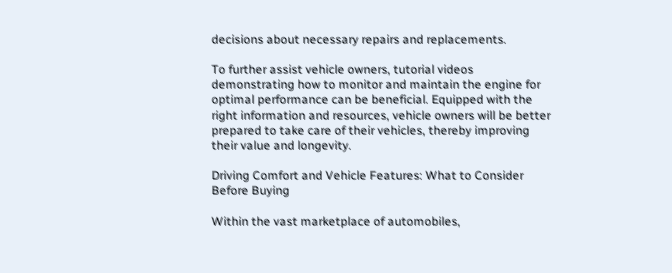decisions about necessary repairs and replacements.

To further assist vehicle owners, tutorial videos demonstrating how to monitor and maintain the engine for optimal performance can be beneficial. Equipped with the right information and resources, vehicle owners will be better prepared to take care of their vehicles, thereby improving their value and longevity.

Driving Comfort and Vehicle Features: What to Consider Before Buying

Within the vast marketplace of automobiles,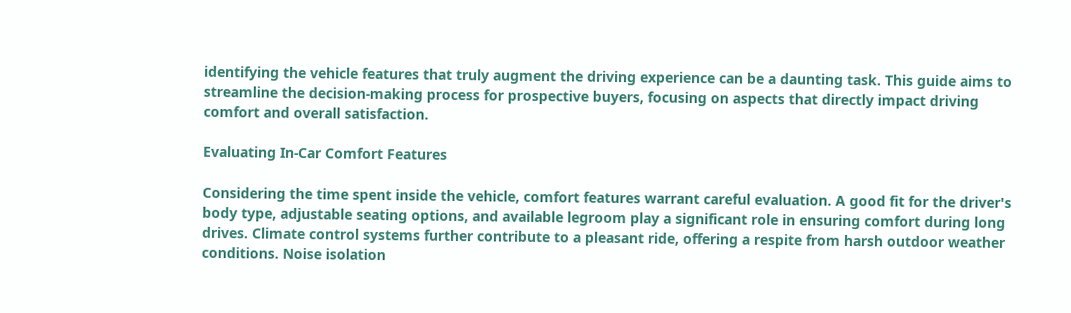identifying the vehicle features that truly augment the driving experience can be a daunting task. This guide aims to streamline the decision-making process for prospective buyers, focusing on aspects that directly impact driving comfort and overall satisfaction.

Evaluating In-Car Comfort Features

Considering the time spent inside the vehicle, comfort features warrant careful evaluation. A good fit for the driver's body type, adjustable seating options, and available legroom play a significant role in ensuring comfort during long drives. Climate control systems further contribute to a pleasant ride, offering a respite from harsh outdoor weather conditions. Noise isolation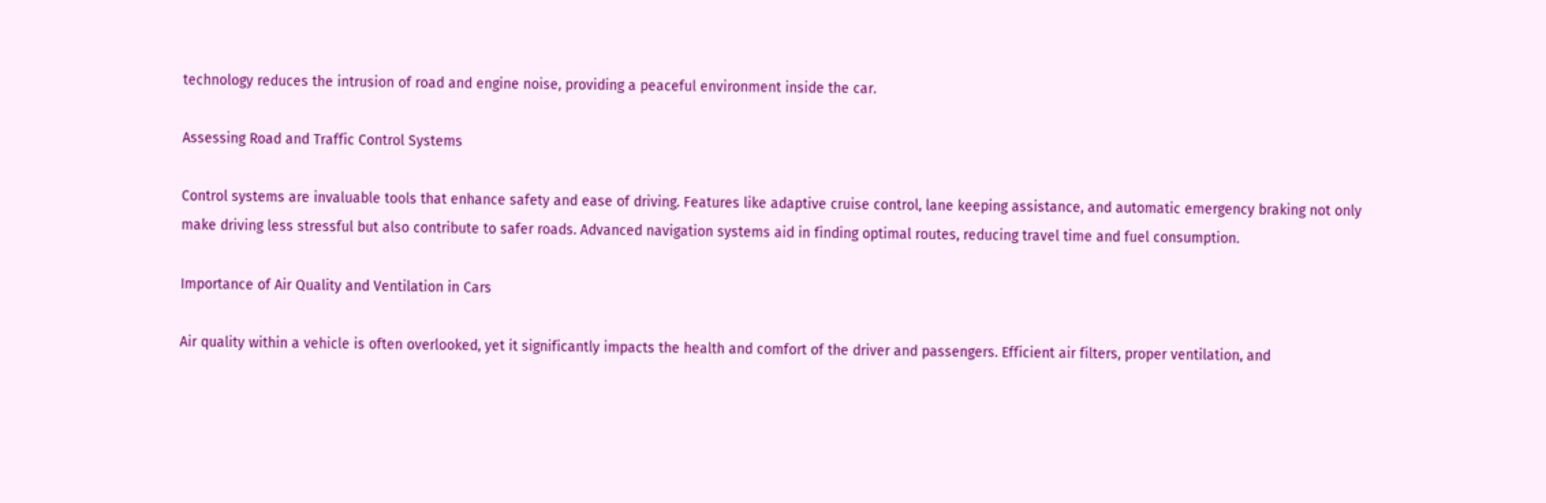technology reduces the intrusion of road and engine noise, providing a peaceful environment inside the car.

Assessing Road and Traffic Control Systems

Control systems are invaluable tools that enhance safety and ease of driving. Features like adaptive cruise control, lane keeping assistance, and automatic emergency braking not only make driving less stressful but also contribute to safer roads. Advanced navigation systems aid in finding optimal routes, reducing travel time and fuel consumption.

Importance of Air Quality and Ventilation in Cars

Air quality within a vehicle is often overlooked, yet it significantly impacts the health and comfort of the driver and passengers. Efficient air filters, proper ventilation, and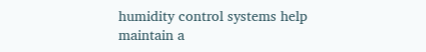humidity control systems help maintain a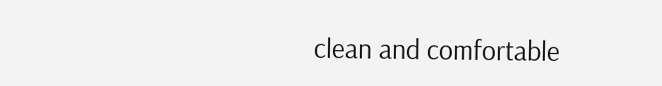clean and comfortable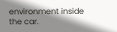environment inside the car.